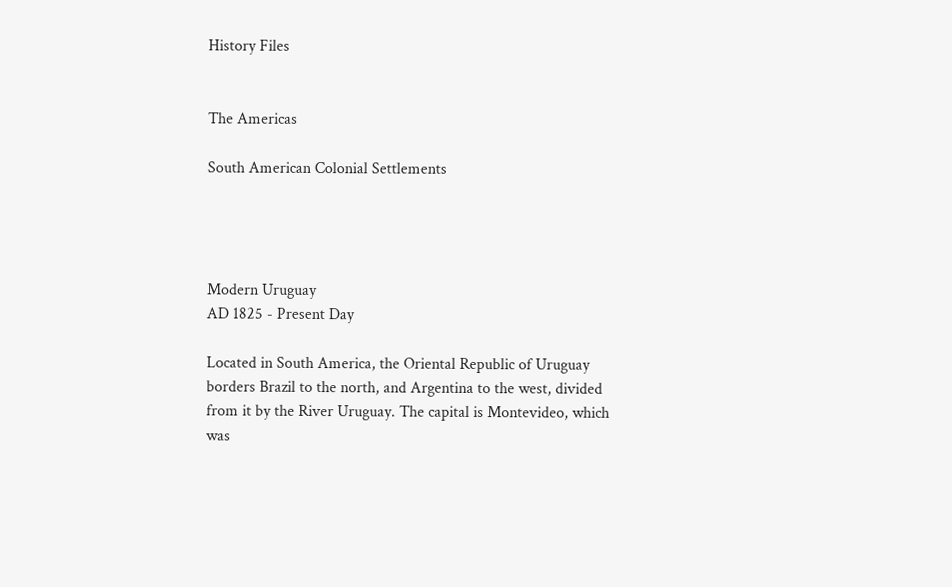History Files


The Americas

South American Colonial Settlements




Modern Uruguay
AD 1825 - Present Day

Located in South America, the Oriental Republic of Uruguay borders Brazil to the north, and Argentina to the west, divided from it by the River Uruguay. The capital is Montevideo, which was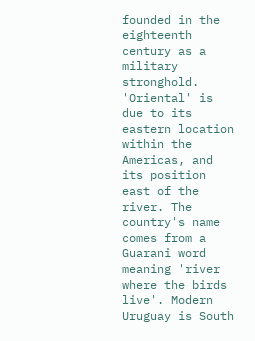founded in the eighteenth century as a military stronghold. 'Oriental' is due to its eastern location within the Americas, and its position east of the river. The country's name comes from a Guarani word meaning 'river where the birds live'. Modern Uruguay is South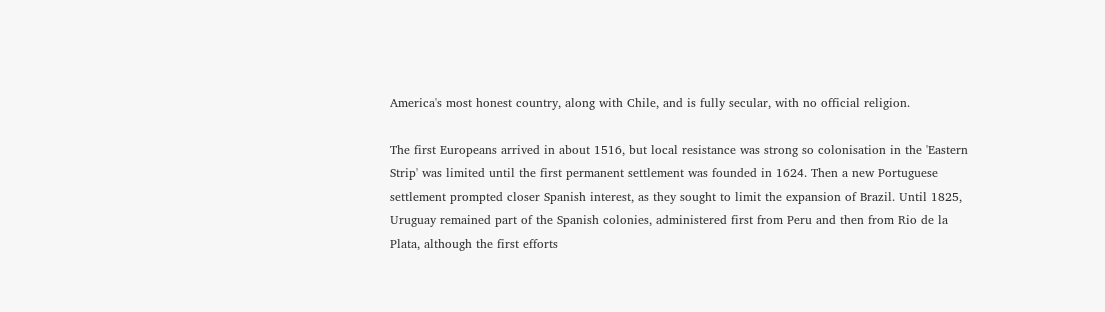America's most honest country, along with Chile, and is fully secular, with no official religion.

The first Europeans arrived in about 1516, but local resistance was strong so colonisation in the 'Eastern Strip' was limited until the first permanent settlement was founded in 1624. Then a new Portuguese settlement prompted closer Spanish interest, as they sought to limit the expansion of Brazil. Until 1825, Uruguay remained part of the Spanish colonies, administered first from Peru and then from Rio de la Plata, although the first efforts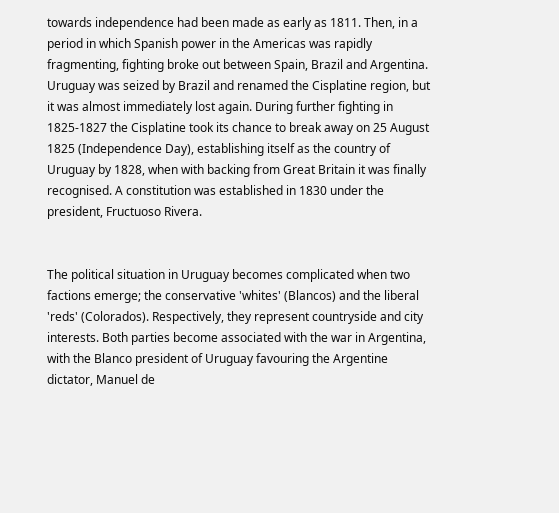towards independence had been made as early as 1811. Then, in a period in which Spanish power in the Americas was rapidly fragmenting, fighting broke out between Spain, Brazil and Argentina. Uruguay was seized by Brazil and renamed the Cisplatine region, but it was almost immediately lost again. During further fighting in 1825-1827 the Cisplatine took its chance to break away on 25 August 1825 (Independence Day), establishing itself as the country of Uruguay by 1828, when with backing from Great Britain it was finally recognised. A constitution was established in 1830 under the president, Fructuoso Rivera.


The political situation in Uruguay becomes complicated when two factions emerge; the conservative 'whites' (Blancos) and the liberal 'reds' (Colorados). Respectively, they represent countryside and city interests. Both parties become associated with the war in Argentina, with the Blanco president of Uruguay favouring the Argentine dictator, Manuel de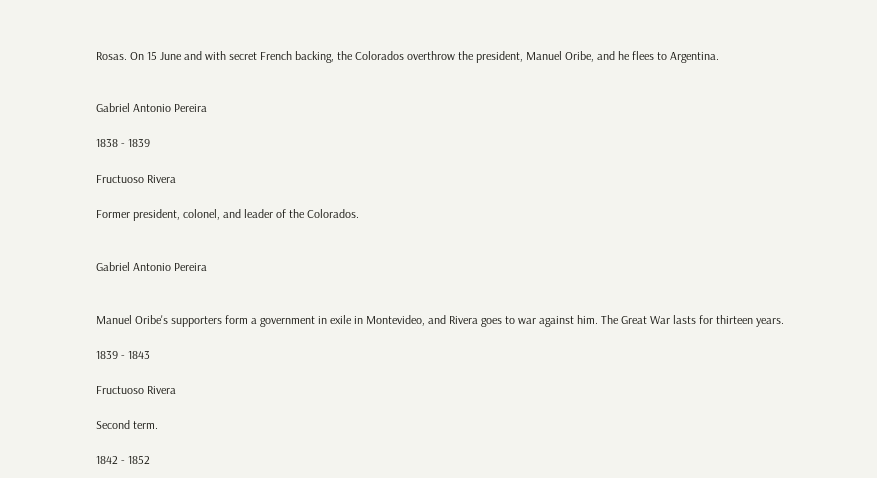Rosas. On 15 June and with secret French backing, the Colorados overthrow the president, Manuel Oribe, and he flees to Argentina.


Gabriel Antonio Pereira

1838 - 1839

Fructuoso Rivera

Former president, colonel, and leader of the Colorados.


Gabriel Antonio Pereira


Manuel Oribe's supporters form a government in exile in Montevideo, and Rivera goes to war against him. The Great War lasts for thirteen years.

1839 - 1843

Fructuoso Rivera

Second term.

1842 - 1852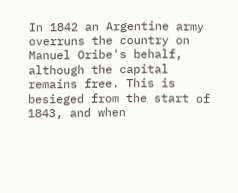In 1842 an Argentine army overruns the country on Manuel Oribe's behalf, although the capital remains free. This is besieged from the start of 1843, and when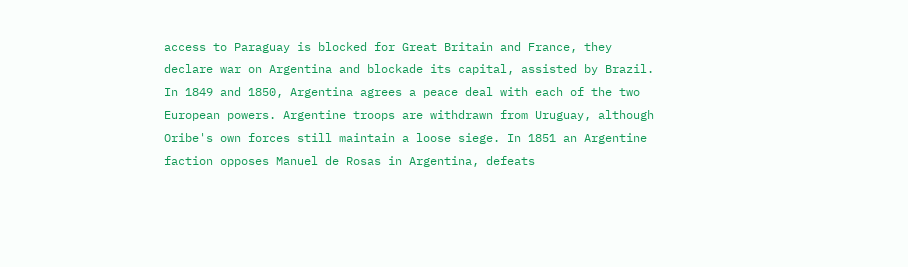access to Paraguay is blocked for Great Britain and France, they declare war on Argentina and blockade its capital, assisted by Brazil. In 1849 and 1850, Argentina agrees a peace deal with each of the two European powers. Argentine troops are withdrawn from Uruguay, although Oribe's own forces still maintain a loose siege. In 1851 an Argentine faction opposes Manuel de Rosas in Argentina, defeats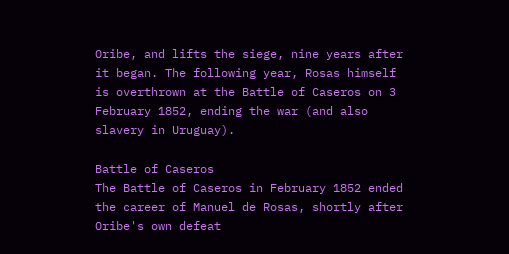Oribe, and lifts the siege, nine years after it began. The following year, Rosas himself is overthrown at the Battle of Caseros on 3 February 1852, ending the war (and also slavery in Uruguay).

Battle of Caseros
The Battle of Caseros in February 1852 ended the career of Manuel de Rosas, shortly after Oribe's own defeat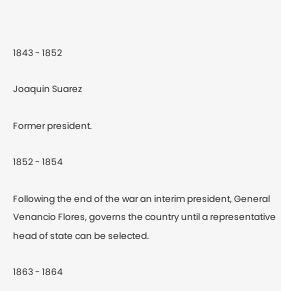1843 - 1852

Joaquin Suarez

Former president.

1852 - 1854

Following the end of the war an interim president, General Venancio Flores, governs the country until a representative head of state can be selected.

1863 - 1864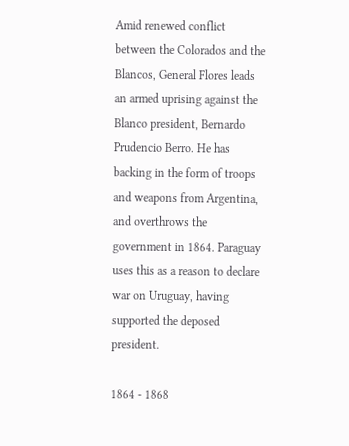Amid renewed conflict between the Colorados and the Blancos, General Flores leads an armed uprising against the Blanco president, Bernardo Prudencio Berro. He has backing in the form of troops and weapons from Argentina, and overthrows the government in 1864. Paraguay uses this as a reason to declare war on Uruguay, having supported the deposed president.

1864 - 1868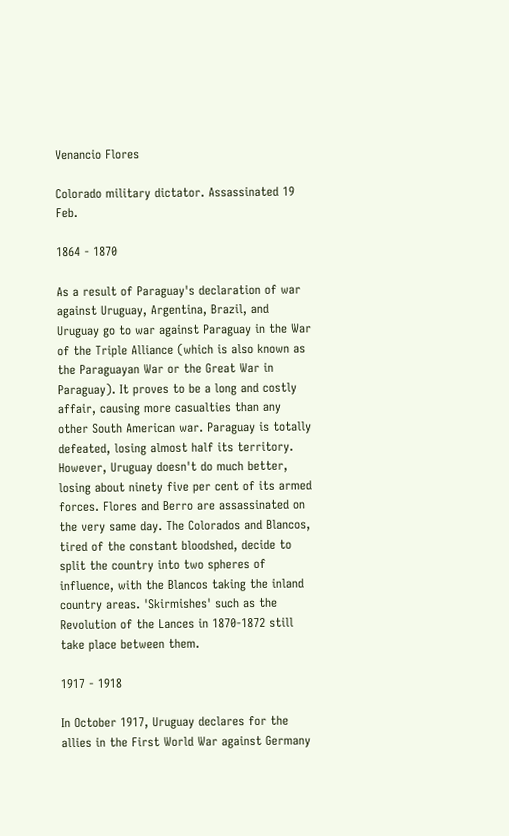Venancio Flores

Colorado military dictator. Assassinated 19 Feb.

1864 - 1870

As a result of Paraguay's declaration of war against Uruguay, Argentina, Brazil, and Uruguay go to war against Paraguay in the War of the Triple Alliance (which is also known as the Paraguayan War or the Great War in Paraguay). It proves to be a long and costly affair, causing more casualties than any other South American war. Paraguay is totally defeated, losing almost half its territory. However, Uruguay doesn't do much better, losing about ninety five per cent of its armed forces. Flores and Berro are assassinated on the very same day. The Colorados and Blancos, tired of the constant bloodshed, decide to split the country into two spheres of influence, with the Blancos taking the inland country areas. 'Skirmishes' such as the Revolution of the Lances in 1870-1872 still take place between them.

1917 - 1918

In October 1917, Uruguay declares for the allies in the First World War against Germany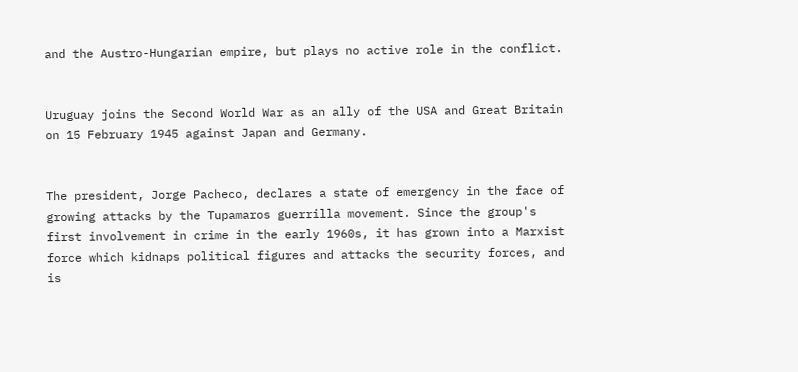and the Austro-Hungarian empire, but plays no active role in the conflict.


Uruguay joins the Second World War as an ally of the USA and Great Britain on 15 February 1945 against Japan and Germany.


The president, Jorge Pacheco, declares a state of emergency in the face of growing attacks by the Tupamaros guerrilla movement. Since the group's first involvement in crime in the early 1960s, it has grown into a Marxist force which kidnaps political figures and attacks the security forces, and is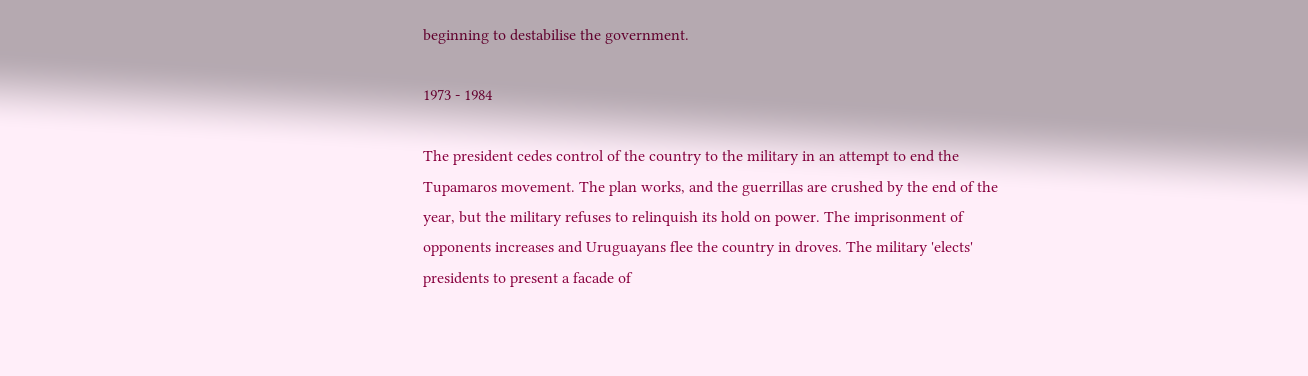beginning to destabilise the government.

1973 - 1984

The president cedes control of the country to the military in an attempt to end the Tupamaros movement. The plan works, and the guerrillas are crushed by the end of the year, but the military refuses to relinquish its hold on power. The imprisonment of opponents increases and Uruguayans flee the country in droves. The military 'elects' presidents to present a facade of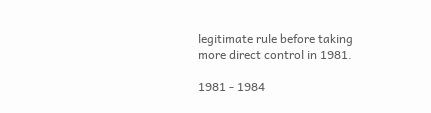legitimate rule before taking more direct control in 1981.

1981 - 1984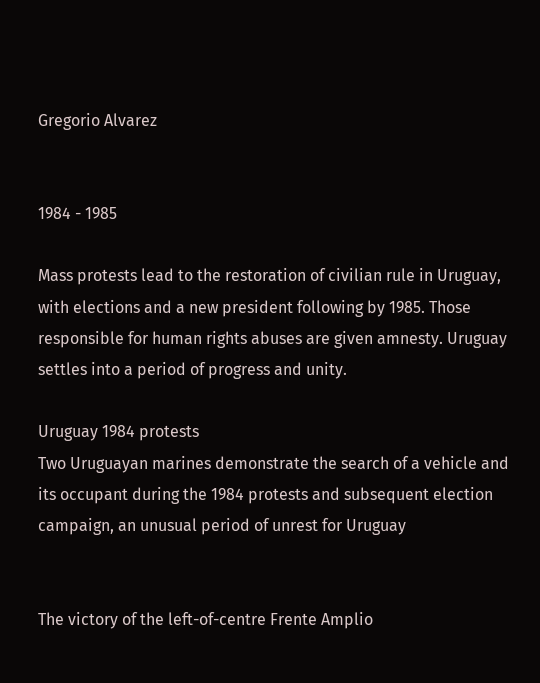Gregorio Alvarez


1984 - 1985

Mass protests lead to the restoration of civilian rule in Uruguay, with elections and a new president following by 1985. Those responsible for human rights abuses are given amnesty. Uruguay settles into a period of progress and unity.

Uruguay 1984 protests
Two Uruguayan marines demonstrate the search of a vehicle and its occupant during the 1984 protests and subsequent election campaign, an unusual period of unrest for Uruguay


The victory of the left-of-centre Frente Amplio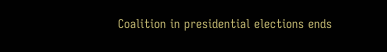Coalition in presidential elections ends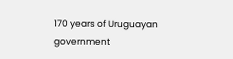170 years of Uruguayan government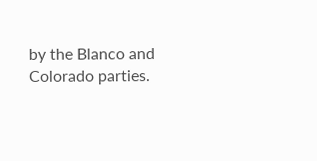by the Blanco and Colorado parties.